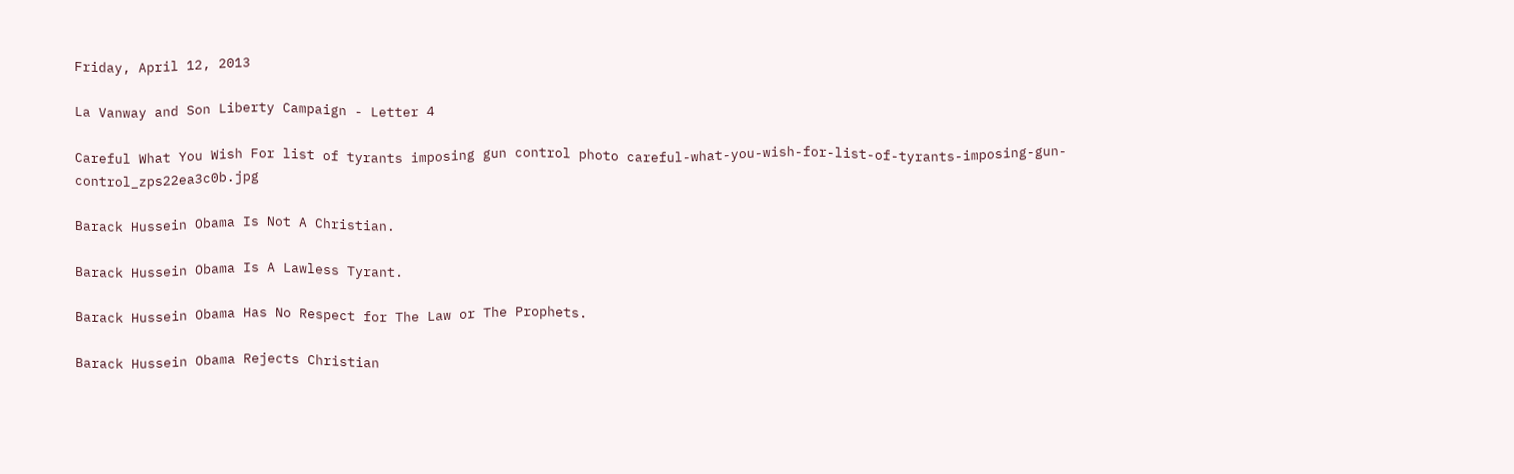Friday, April 12, 2013

La Vanway and Son Liberty Campaign - Letter 4

Careful What You Wish For list of tyrants imposing gun control photo careful-what-you-wish-for-list-of-tyrants-imposing-gun-control_zps22ea3c0b.jpg

Barack Hussein Obama Is Not A Christian.

Barack Hussein Obama Is A Lawless Tyrant.

Barack Hussein Obama Has No Respect for The Law or The Prophets.

Barack Hussein Obama Rejects Christian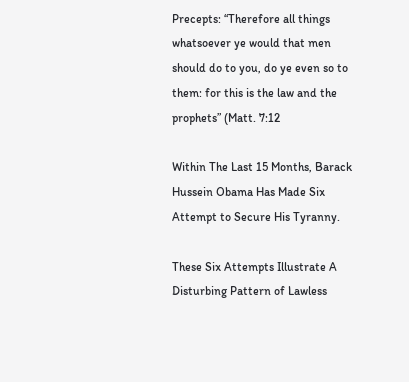Precepts: “Therefore all things whatsoever ye would that men should do to you, do ye even so to them: for this is the law and the prophets” (Matt. 7:12

Within The Last 15 Months, Barack Hussein Obama Has Made Six Attempt to Secure His Tyranny.

These Six Attempts Illustrate A Disturbing Pattern of Lawless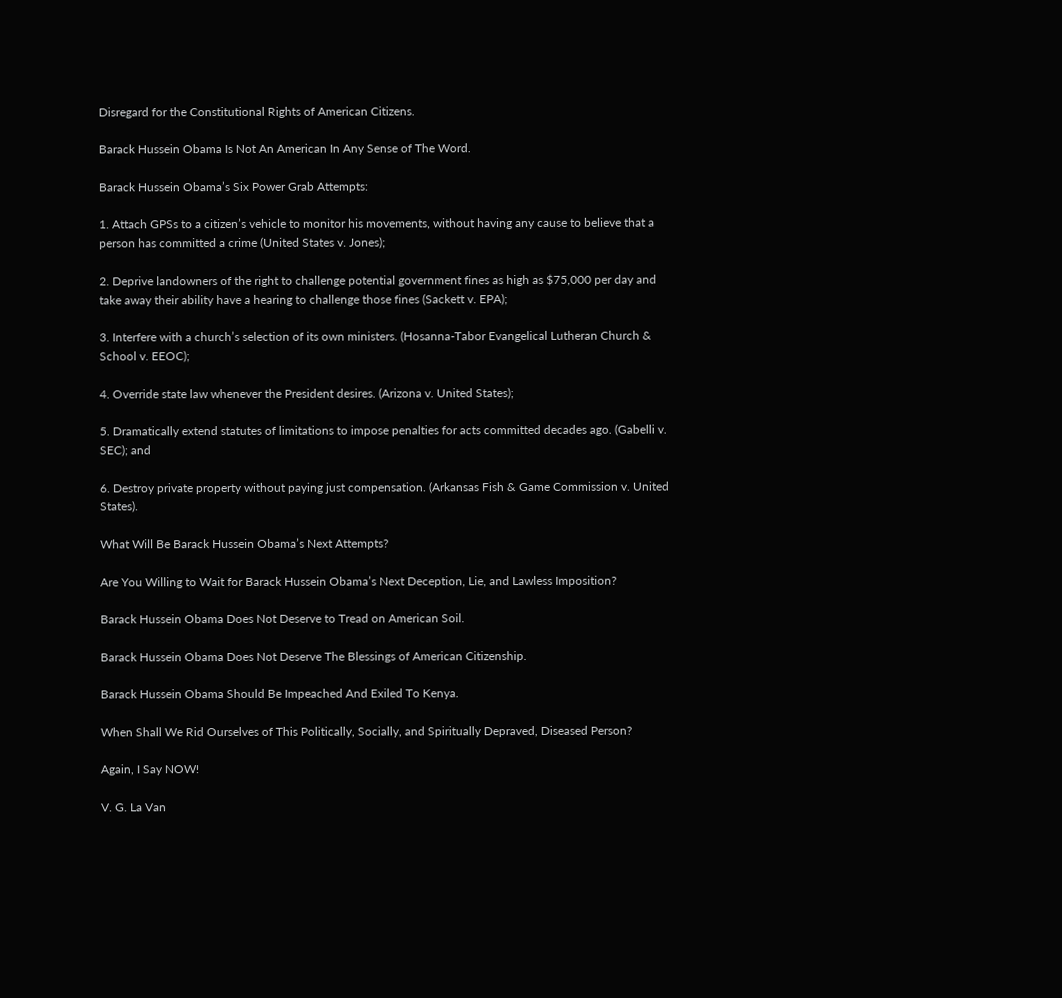Disregard for the Constitutional Rights of American Citizens.

Barack Hussein Obama Is Not An American In Any Sense of The Word.

Barack Hussein Obama’s Six Power Grab Attempts:

1. Attach GPSs to a citizen’s vehicle to monitor his movements, without having any cause to believe that a person has committed a crime (United States v. Jones);

2. Deprive landowners of the right to challenge potential government fines as high as $75,000 per day and take away their ability have a hearing to challenge those fines (Sackett v. EPA);

3. Interfere with a church’s selection of its own ministers. (Hosanna-Tabor Evangelical Lutheran Church & School v. EEOC);

4. Override state law whenever the President desires. (Arizona v. United States);

5. Dramatically extend statutes of limitations to impose penalties for acts committed decades ago. (Gabelli v. SEC); and

6. Destroy private property without paying just compensation. (Arkansas Fish & Game Commission v. United States).

What Will Be Barack Hussein Obama’s Next Attempts?

Are You Willing to Wait for Barack Hussein Obama’s Next Deception, Lie, and Lawless Imposition?

Barack Hussein Obama Does Not Deserve to Tread on American Soil.

Barack Hussein Obama Does Not Deserve The Blessings of American Citizenship.

Barack Hussein Obama Should Be Impeached And Exiled To Kenya.

When Shall We Rid Ourselves of This Politically, Socially, and Spiritually Depraved, Diseased Person?

Again, I Say NOW!

V. G. La Van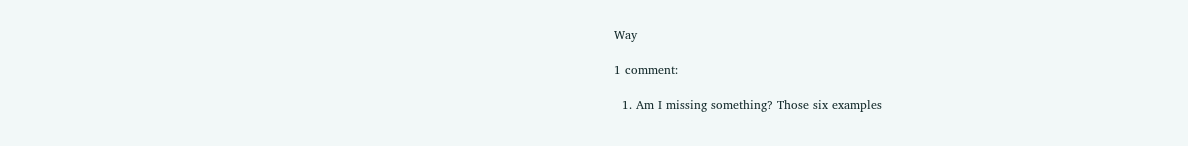Way

1 comment:

  1. Am I missing something? Those six examples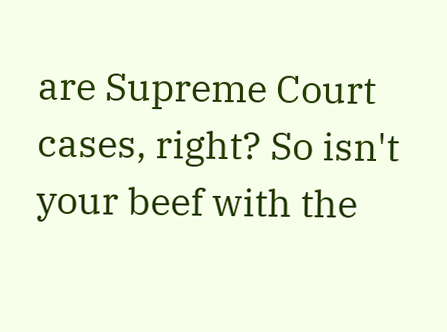are Supreme Court cases, right? So isn't your beef with the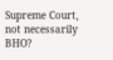Supreme Court, not necessarily BHO?